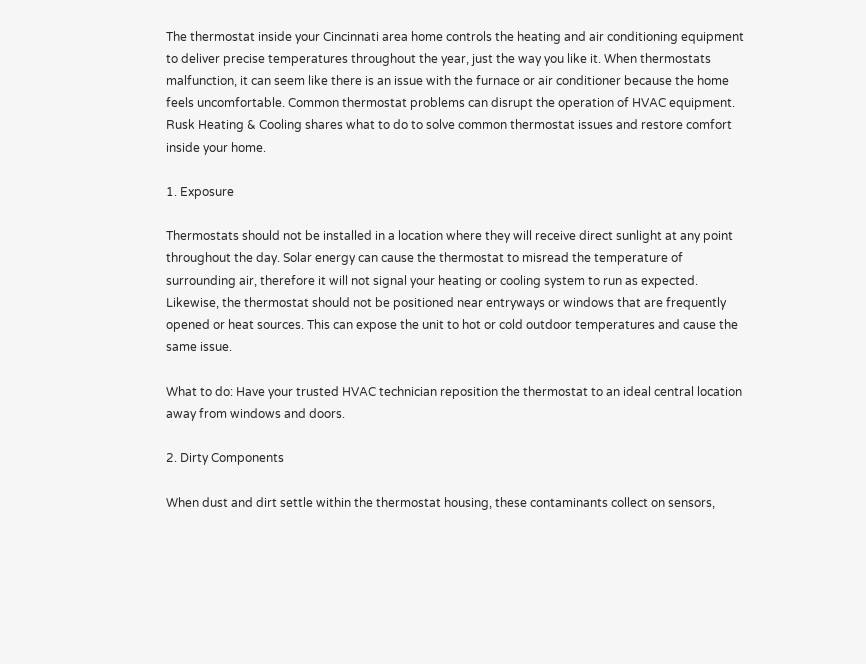The thermostat inside your Cincinnati area home controls the heating and air conditioning equipment to deliver precise temperatures throughout the year, just the way you like it. When thermostats malfunction, it can seem like there is an issue with the furnace or air conditioner because the home feels uncomfortable. Common thermostat problems can disrupt the operation of HVAC equipment.  Rusk Heating & Cooling shares what to do to solve common thermostat issues and restore comfort inside your home.

1. Exposure

Thermostats should not be installed in a location where they will receive direct sunlight at any point throughout the day. Solar energy can cause the thermostat to misread the temperature of surrounding air, therefore it will not signal your heating or cooling system to run as expected. Likewise, the thermostat should not be positioned near entryways or windows that are frequently opened or heat sources. This can expose the unit to hot or cold outdoor temperatures and cause the same issue.

What to do: Have your trusted HVAC technician reposition the thermostat to an ideal central location away from windows and doors.

2. Dirty Components

When dust and dirt settle within the thermostat housing, these contaminants collect on sensors,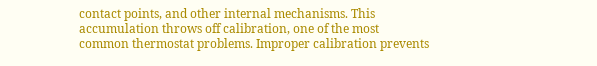contact points, and other internal mechanisms. This accumulation throws off calibration, one of the most common thermostat problems. Improper calibration prevents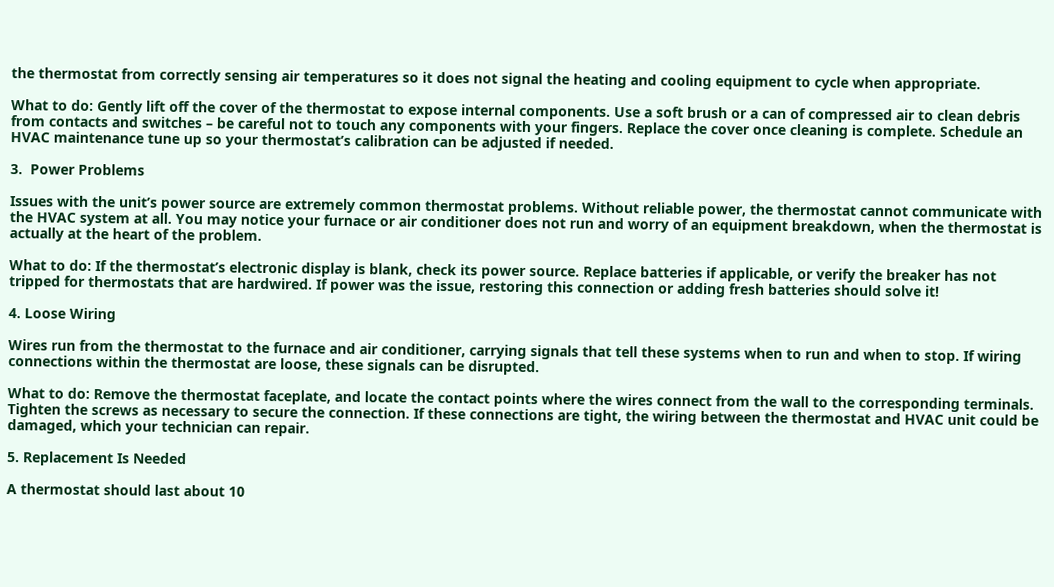the thermostat from correctly sensing air temperatures so it does not signal the heating and cooling equipment to cycle when appropriate.

What to do: Gently lift off the cover of the thermostat to expose internal components. Use a soft brush or a can of compressed air to clean debris from contacts and switches – be careful not to touch any components with your fingers. Replace the cover once cleaning is complete. Schedule an HVAC maintenance tune up so your thermostat’s calibration can be adjusted if needed.

3.  Power Problems

Issues with the unit’s power source are extremely common thermostat problems. Without reliable power, the thermostat cannot communicate with the HVAC system at all. You may notice your furnace or air conditioner does not run and worry of an equipment breakdown, when the thermostat is actually at the heart of the problem.

What to do: If the thermostat’s electronic display is blank, check its power source. Replace batteries if applicable, or verify the breaker has not tripped for thermostats that are hardwired. If power was the issue, restoring this connection or adding fresh batteries should solve it!

4. Loose Wiring

Wires run from the thermostat to the furnace and air conditioner, carrying signals that tell these systems when to run and when to stop. If wiring connections within the thermostat are loose, these signals can be disrupted.

What to do: Remove the thermostat faceplate, and locate the contact points where the wires connect from the wall to the corresponding terminals. Tighten the screws as necessary to secure the connection. If these connections are tight, the wiring between the thermostat and HVAC unit could be damaged, which your technician can repair.

5. Replacement Is Needed

A thermostat should last about 10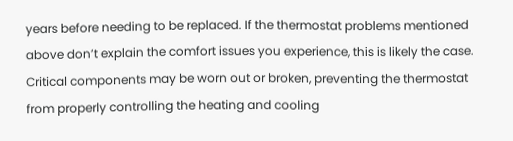years before needing to be replaced. If the thermostat problems mentioned above don’t explain the comfort issues you experience, this is likely the case. Critical components may be worn out or broken, preventing the thermostat from properly controlling the heating and cooling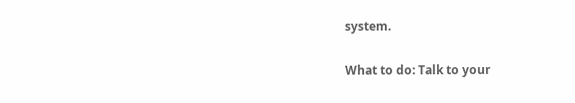system.

What to do: Talk to your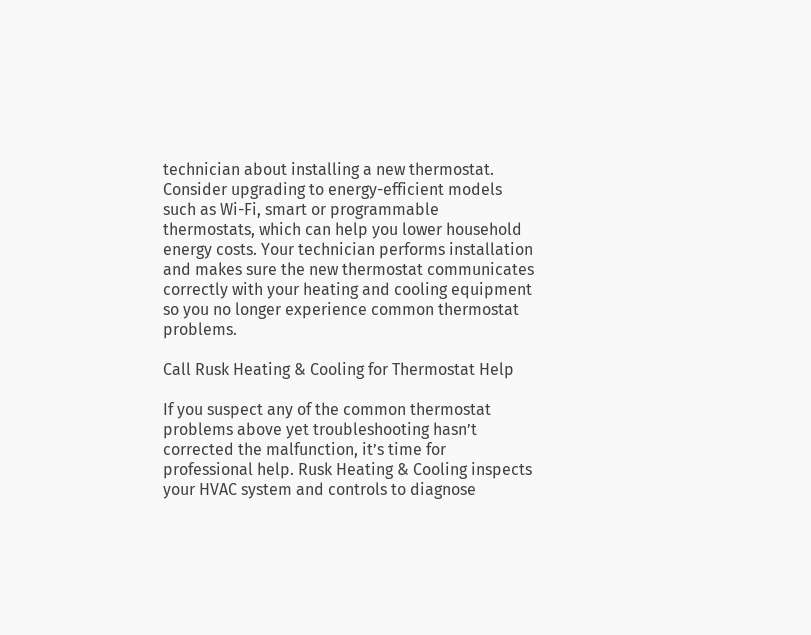technician about installing a new thermostat. Consider upgrading to energy-efficient models such as Wi-Fi, smart or programmable thermostats, which can help you lower household energy costs. Your technician performs installation and makes sure the new thermostat communicates correctly with your heating and cooling equipment so you no longer experience common thermostat problems.

Call Rusk Heating & Cooling for Thermostat Help

If you suspect any of the common thermostat problems above yet troubleshooting hasn’t corrected the malfunction, it’s time for professional help. Rusk Heating & Cooling inspects your HVAC system and controls to diagnose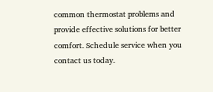common thermostat problems and provide effective solutions for better comfort. Schedule service when you contact us today.